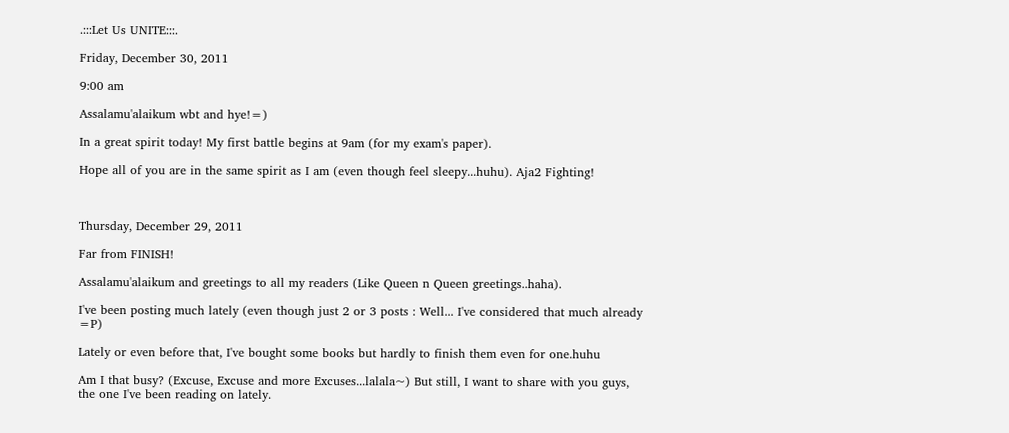.:::Let Us UNITE:::.

Friday, December 30, 2011

9:00 am

Assalamu'alaikum wbt and hye!=)

In a great spirit today! My first battle begins at 9am (for my exam's paper).

Hope all of you are in the same spirit as I am (even though feel sleepy...huhu). Aja2 Fighting!



Thursday, December 29, 2011

Far from FINISH!

Assalamu'alaikum and greetings to all my readers (Like Queen n Queen greetings..haha).

I've been posting much lately (even though just 2 or 3 posts : Well... I've considered that much already =P)

Lately or even before that, I've bought some books but hardly to finish them even for one.huhu

Am I that busy? (Excuse, Excuse and more Excuses...lalala~) But still, I want to share with you guys, the one I've been reading on lately.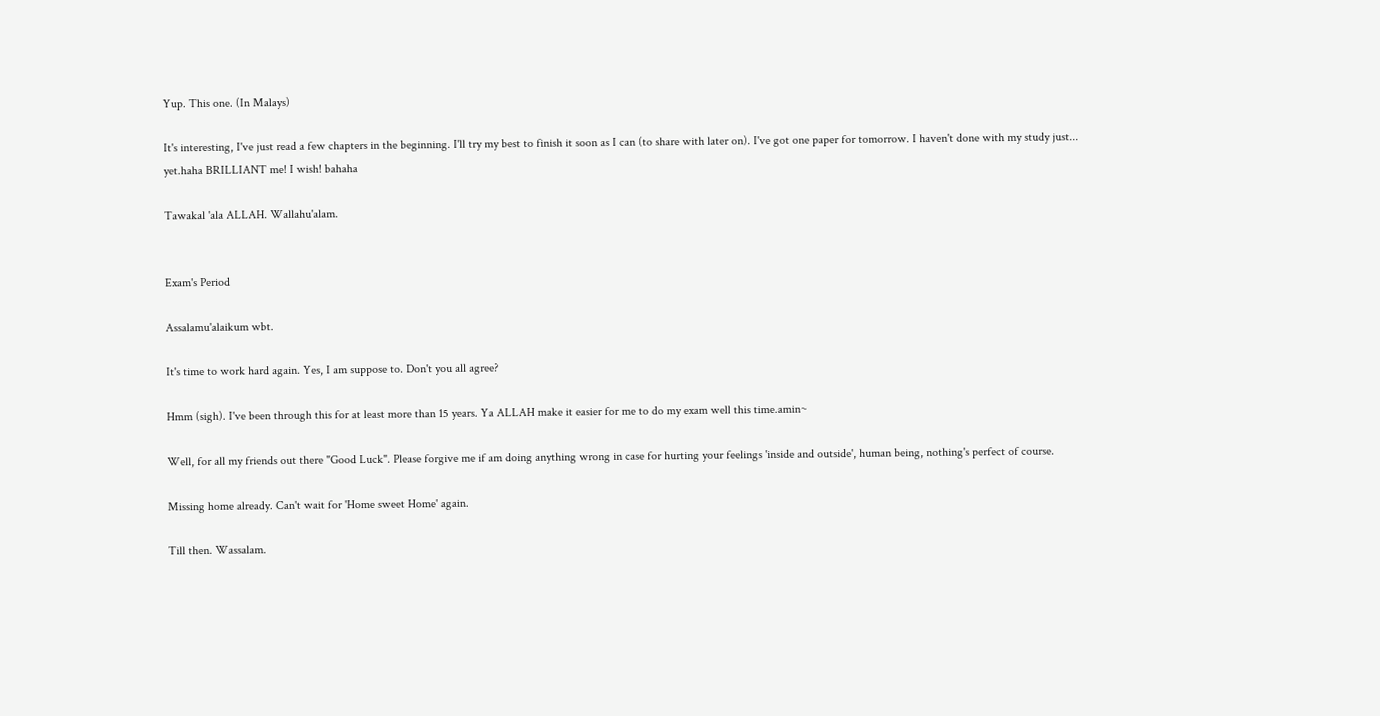Yup. This one. (In Malays)

It's interesting, I've just read a few chapters in the beginning. I'll try my best to finish it soon as I can (to share with later on). I've got one paper for tomorrow. I haven't done with my study just... yet.haha BRILLIANT me! I wish! bahaha

Tawakal 'ala ALLAH. Wallahu'alam.


Exam's Period

Assalamu'alaikum wbt.

It's time to work hard again. Yes, I am suppose to. Don't you all agree?

Hmm (sigh). I've been through this for at least more than 15 years. Ya ALLAH make it easier for me to do my exam well this time.amin~

Well, for all my friends out there "Good Luck". Please forgive me if am doing anything wrong in case for hurting your feelings 'inside and outside', human being, nothing's perfect of course.

Missing home already. Can't wait for 'Home sweet Home' again.

Till then. Wassalam.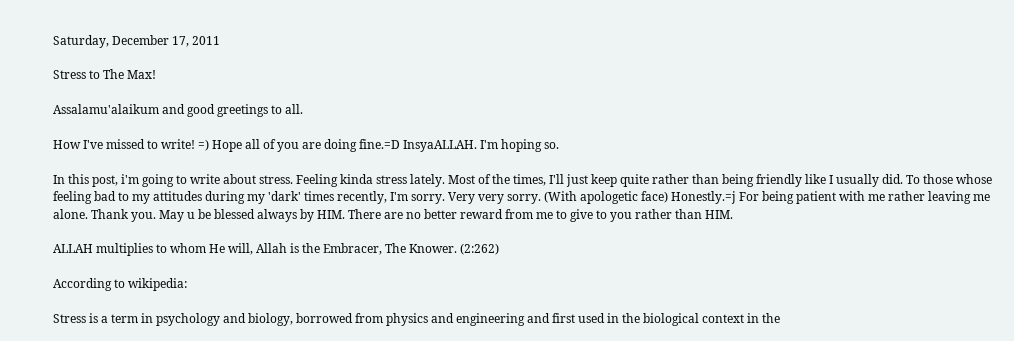Saturday, December 17, 2011

Stress to The Max!

Assalamu'alaikum and good greetings to all.

How I've missed to write! =) Hope all of you are doing fine.=D InsyaALLAH. I'm hoping so.

In this post, i'm going to write about stress. Feeling kinda stress lately. Most of the times, I'll just keep quite rather than being friendly like I usually did. To those whose feeling bad to my attitudes during my 'dark' times recently, I'm sorry. Very very sorry. (With apologetic face) Honestly.=j For being patient with me rather leaving me alone. Thank you. May u be blessed always by HIM. There are no better reward from me to give to you rather than HIM.

ALLAH multiplies to whom He will, Allah is the Embracer, The Knower. (2:262)

According to wikipedia:

Stress is a term in psychology and biology, borrowed from physics and engineering and first used in the biological context in the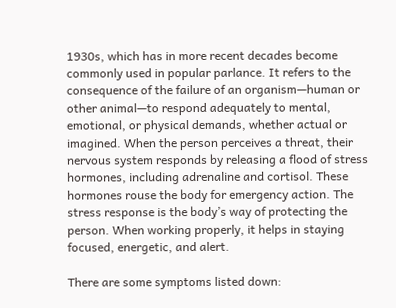1930s, which has in more recent decades become commonly used in popular parlance. It refers to the consequence of the failure of an organism—human or other animal—to respond adequately to mental, emotional, or physical demands, whether actual or imagined. When the person perceives a threat, their nervous system responds by releasing a flood of stress hormones, including adrenaline and cortisol. These hormones rouse the body for emergency action. The stress response is the body’s way of protecting the person. When working properly, it helps in staying focused, energetic, and alert.

There are some symptoms listed down: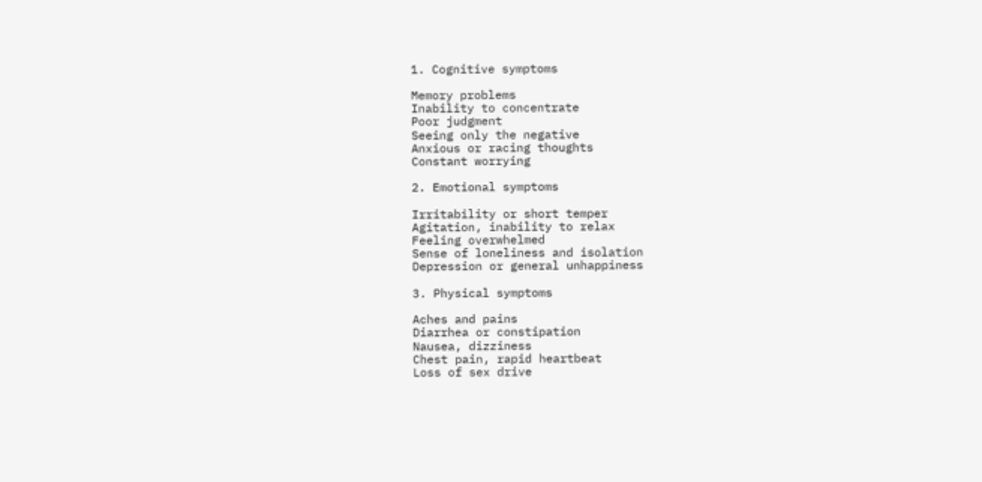1. Cognitive symptoms

Memory problems
Inability to concentrate
Poor judgment
Seeing only the negative
Anxious or racing thoughts
Constant worrying

2. Emotional symptoms

Irritability or short temper
Agitation, inability to relax
Feeling overwhelmed
Sense of loneliness and isolation
Depression or general unhappiness

3. Physical symptoms

Aches and pains
Diarrhea or constipation
Nausea, dizziness
Chest pain, rapid heartbeat
Loss of sex drive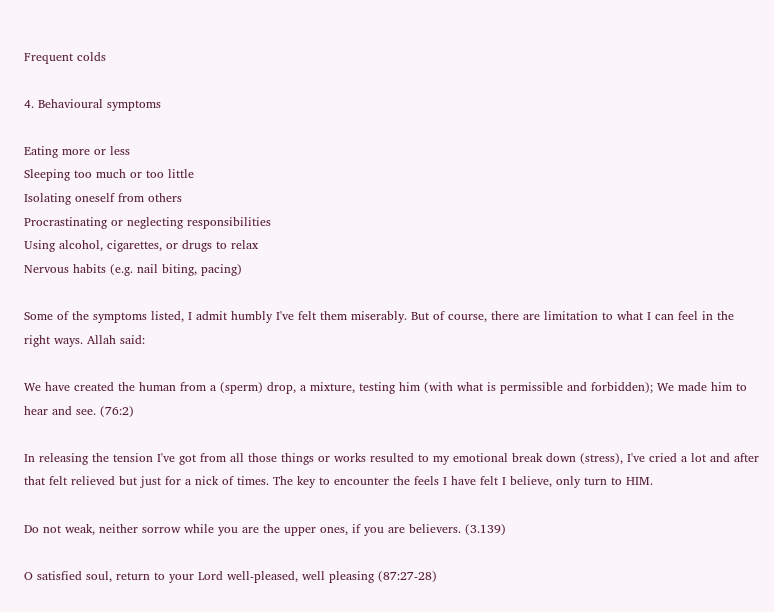Frequent colds

4. Behavioural symptoms

Eating more or less
Sleeping too much or too little
Isolating oneself from others
Procrastinating or neglecting responsibilities
Using alcohol, cigarettes, or drugs to relax
Nervous habits (e.g. nail biting, pacing)

Some of the symptoms listed, I admit humbly I've felt them miserably. But of course, there are limitation to what I can feel in the right ways. Allah said:

We have created the human from a (sperm) drop, a mixture, testing him (with what is permissible and forbidden); We made him to hear and see. (76:2)

In releasing the tension I've got from all those things or works resulted to my emotional break down (stress), I've cried a lot and after that felt relieved but just for a nick of times. The key to encounter the feels I have felt I believe, only turn to HIM.

Do not weak, neither sorrow while you are the upper ones, if you are believers. (3.139)

O satisfied soul, return to your Lord well-pleased, well pleasing (87:27-28)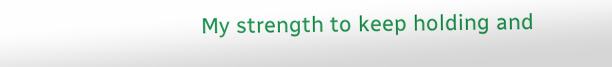My strength to keep holding and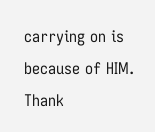carrying on is because of HIM. Thank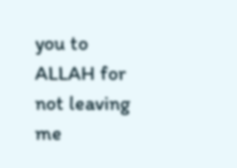you to ALLAH for not leaving me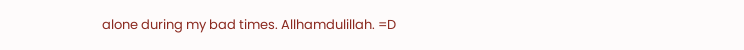alone during my bad times. Allhamdulillah. =D